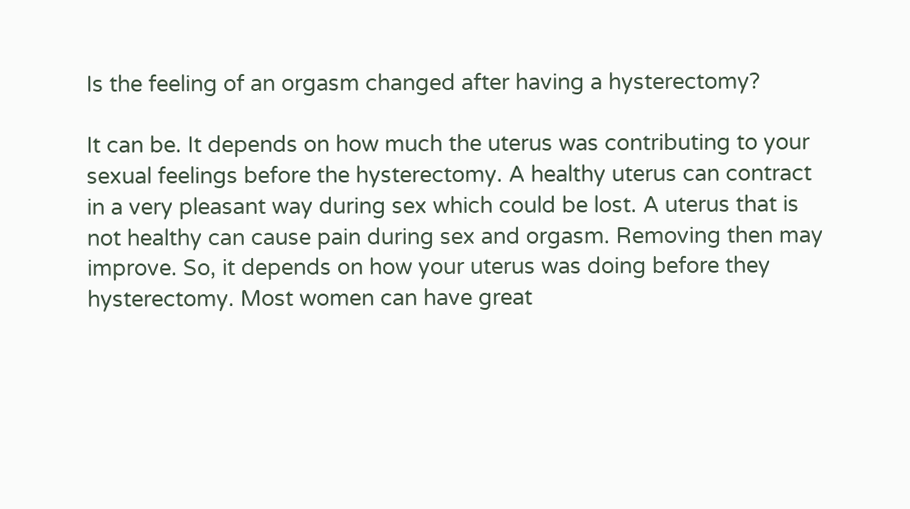Is the feeling of an orgasm changed after having a hysterectomy?

It can be. It depends on how much the uterus was contributing to your sexual feelings before the hysterectomy. A healthy uterus can contract in a very pleasant way during sex which could be lost. A uterus that is not healthy can cause pain during sex and orgasm. Removing then may improve. So, it depends on how your uterus was doing before they hysterectomy. Most women can have great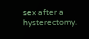sex after a hysterectomy.